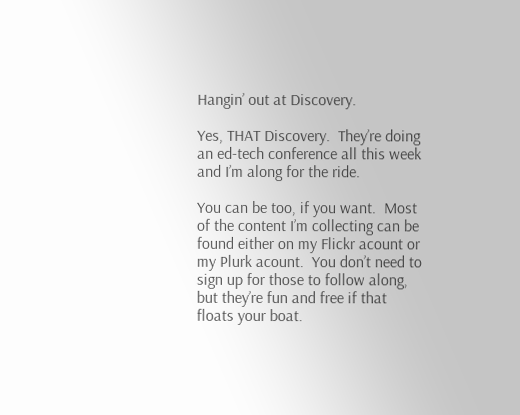Hangin’ out at Discovery.

Yes, THAT Discovery.  They’re doing an ed-tech conference all this week and I’m along for the ride.

You can be too, if you want.  Most of the content I’m collecting can be found either on my Flickr acount or my Plurk acount.  You don’t need to sign up for those to follow along, but they’re fun and free if that floats your boat.